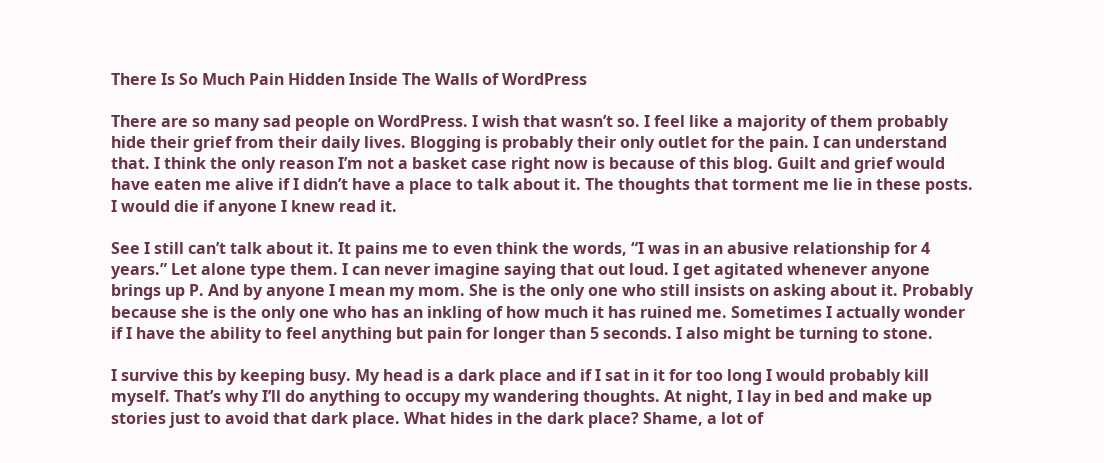There Is So Much Pain Hidden Inside The Walls of WordPress

There are so many sad people on WordPress. I wish that wasn’t so. I feel like a majority of them probably hide their grief from their daily lives. Blogging is probably their only outlet for the pain. I can understand that. I think the only reason I’m not a basket case right now is because of this blog. Guilt and grief would have eaten me alive if I didn’t have a place to talk about it. The thoughts that torment me lie in these posts. I would die if anyone I knew read it.

See I still can’t talk about it. It pains me to even think the words, “I was in an abusive relationship for 4 years.” Let alone type them. I can never imagine saying that out loud. I get agitated whenever anyone brings up P. And by anyone I mean my mom. She is the only one who still insists on asking about it. Probably because she is the only one who has an inkling of how much it has ruined me. Sometimes I actually wonder if I have the ability to feel anything but pain for longer than 5 seconds. I also might be turning to stone.

I survive this by keeping busy. My head is a dark place and if I sat in it for too long I would probably kill myself. That’s why I’ll do anything to occupy my wandering thoughts. At night, I lay in bed and make up stories just to avoid that dark place. What hides in the dark place? Shame, a lot of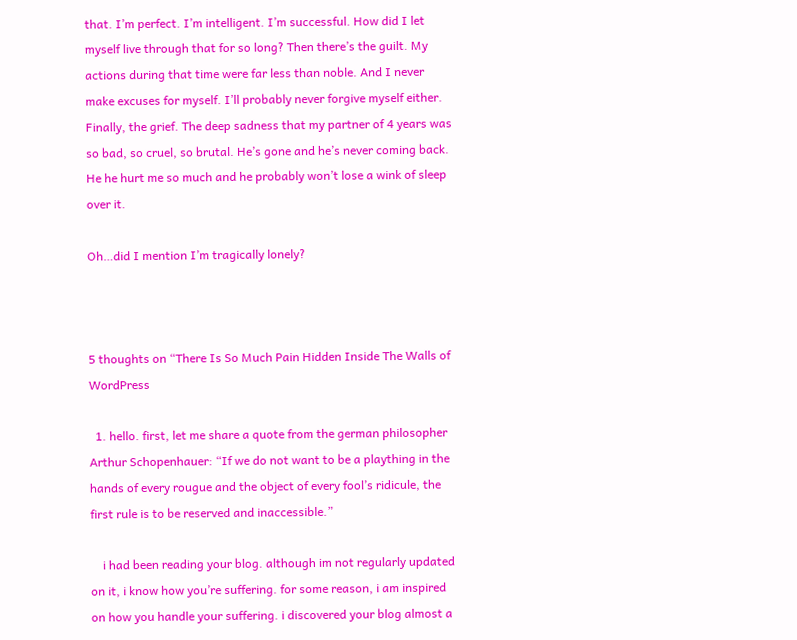that. I’m perfect. I’m intelligent. I’m successful. How did I let myself live through that for so long? Then there’s the guilt. My actions during that time were far less than noble. And I never make excuses for myself. I’ll probably never forgive myself either. Finally, the grief. The deep sadness that my partner of 4 years was so bad, so cruel, so brutal. He’s gone and he’s never coming back. He he hurt me so much and he probably won’t lose a wink of sleep over it.

Oh…did I mention I’m tragically lonely?



5 thoughts on “There Is So Much Pain Hidden Inside The Walls of WordPress

  1. hello. first, let me share a quote from the german philosopher Arthur Schopenhauer: “If we do not want to be a plaything in the hands of every rougue and the object of every fool’s ridicule, the first rule is to be reserved and inaccessible.”

    i had been reading your blog. although im not regularly updated on it, i know how you’re suffering. for some reason, i am inspired on how you handle your suffering. i discovered your blog almost a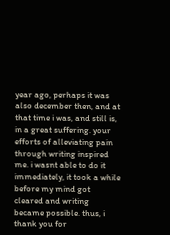year ago, perhaps it was also december then, and at that time i was, and still is, in a great suffering. your efforts of alleviating pain through writing inspired me. i wasnt able to do it immediately, it took a while before my mind got cleared and writing became possible. thus, i thank you for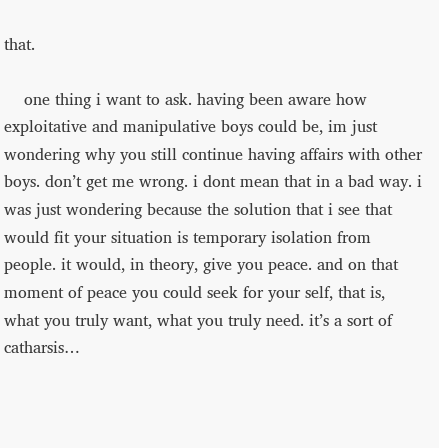that.

    one thing i want to ask. having been aware how exploitative and manipulative boys could be, im just wondering why you still continue having affairs with other boys. don’t get me wrong. i dont mean that in a bad way. i was just wondering because the solution that i see that would fit your situation is temporary isolation from people. it would, in theory, give you peace. and on that moment of peace you could seek for your self, that is, what you truly want, what you truly need. it’s a sort of catharsis…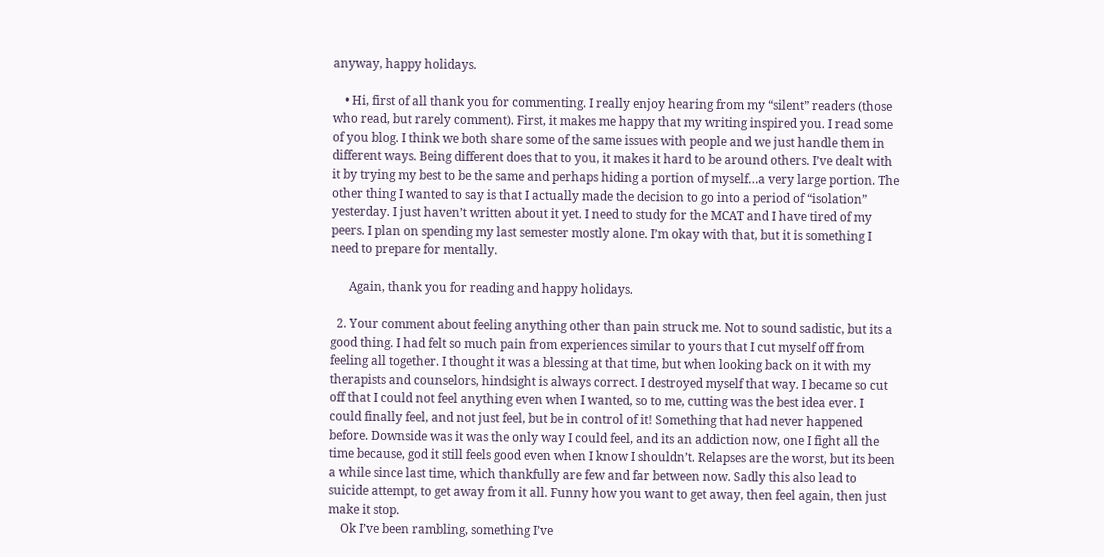anyway, happy holidays.

    • Hi, first of all thank you for commenting. I really enjoy hearing from my “silent” readers (those who read, but rarely comment). First, it makes me happy that my writing inspired you. I read some of you blog. I think we both share some of the same issues with people and we just handle them in different ways. Being different does that to you, it makes it hard to be around others. I’ve dealt with it by trying my best to be the same and perhaps hiding a portion of myself…a very large portion. The other thing I wanted to say is that I actually made the decision to go into a period of “isolation” yesterday. I just haven’t written about it yet. I need to study for the MCAT and I have tired of my peers. I plan on spending my last semester mostly alone. I’m okay with that, but it is something I need to prepare for mentally.

      Again, thank you for reading and happy holidays.

  2. Your comment about feeling anything other than pain struck me. Not to sound sadistic, but its a good thing. I had felt so much pain from experiences similar to yours that I cut myself off from feeling all together. I thought it was a blessing at that time, but when looking back on it with my therapists and counselors, hindsight is always correct. I destroyed myself that way. I became so cut off that I could not feel anything even when I wanted, so to me, cutting was the best idea ever. I could finally feel, and not just feel, but be in control of it! Something that had never happened before. Downside was it was the only way I could feel, and its an addiction now, one I fight all the time because, god it still feels good even when I know I shouldn’t. Relapses are the worst, but its been a while since last time, which thankfully are few and far between now. Sadly this also lead to suicide attempt, to get away from it all. Funny how you want to get away, then feel again, then just make it stop.
    Ok I’ve been rambling, something I’ve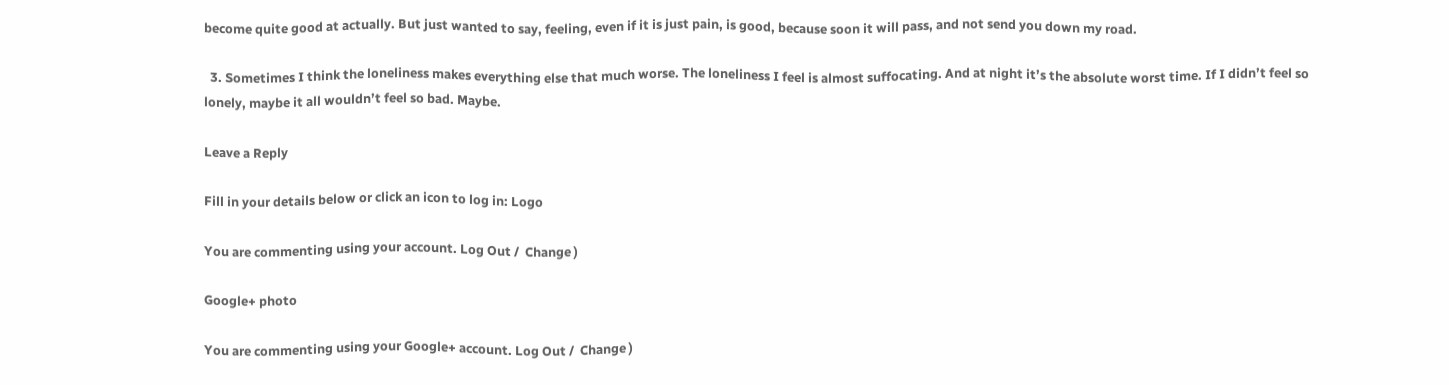become quite good at actually. But just wanted to say, feeling, even if it is just pain, is good, because soon it will pass, and not send you down my road.

  3. Sometimes I think the loneliness makes everything else that much worse. The loneliness I feel is almost suffocating. And at night it’s the absolute worst time. If I didn’t feel so lonely, maybe it all wouldn’t feel so bad. Maybe.

Leave a Reply

Fill in your details below or click an icon to log in: Logo

You are commenting using your account. Log Out /  Change )

Google+ photo

You are commenting using your Google+ account. Log Out /  Change )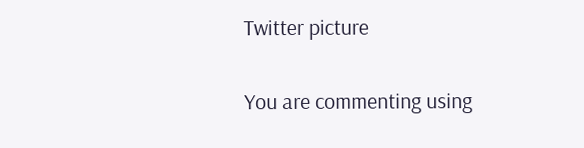Twitter picture

You are commenting using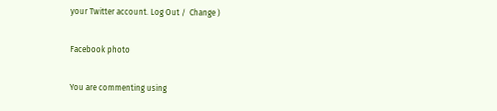your Twitter account. Log Out /  Change )

Facebook photo

You are commenting using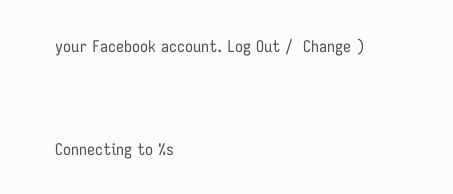your Facebook account. Log Out /  Change )


Connecting to %s